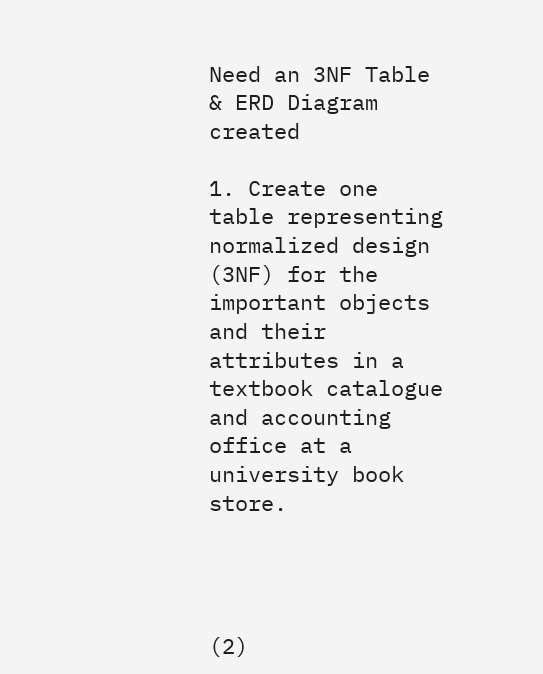Need an 3NF Table & ERD Diagram created

1. Create one table representing normalized design (3NF) for the important objects and their attributes in a textbook catalogue and accounting office at a university book store.




(2)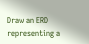Draw an ERD representing a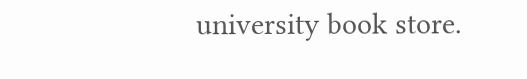university book store.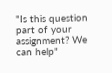"Is this question part of your assignment? We can help"